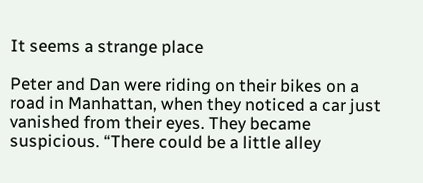It seems a strange place

Peter and Dan were riding on their bikes on a road in Manhattan, when they noticed a car just vanished from their eyes. They became suspicious. “There could be a little alley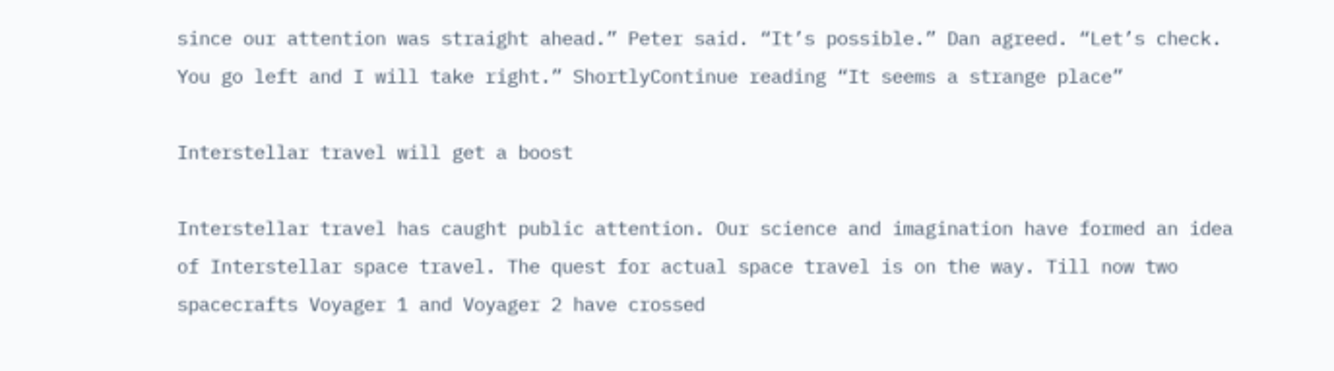since our attention was straight ahead.” Peter said. “It’s possible.” Dan agreed. “Let’s check. You go left and I will take right.” ShortlyContinue reading “It seems a strange place”

Interstellar travel will get a boost

Interstellar travel has caught public attention. Our science and imagination have formed an idea of Interstellar space travel. The quest for actual space travel is on the way. Till now two spacecrafts Voyager 1 and Voyager 2 have crossed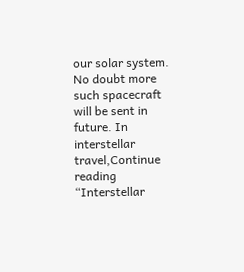our solar system. No doubt more such spacecraft will be sent in future. In interstellar travel,Continue reading “Interstellar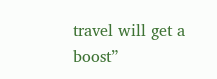travel will get a boost”